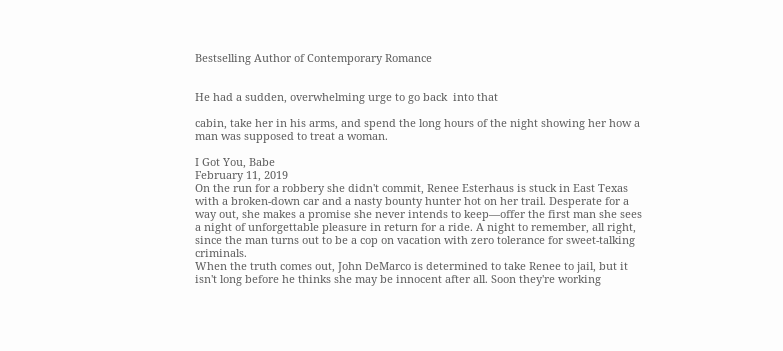Bestselling Author of Contemporary Romance


He had a sudden, overwhelming urge to go back  into that

cabin, take her in his arms, and spend the long hours of the night showing her how a man was supposed to treat a woman.

I Got You, Babe
February 11, 2019
On the run for a robbery she didn't commit, Renee Esterhaus is stuck in East Texas with a broken-down car and a nasty bounty hunter hot on her trail. Desperate for a way out, she makes a promise she never intends to keep—offer the first man she sees a night of unforgettable pleasure in return for a ride. A night to remember, all right, since the man turns out to be a cop on vacation with zero tolerance for sweet-talking criminals.
When the truth comes out, John DeMarco is determined to take Renee to jail, but it isn't long before he thinks she may be innocent after all. Soon they're working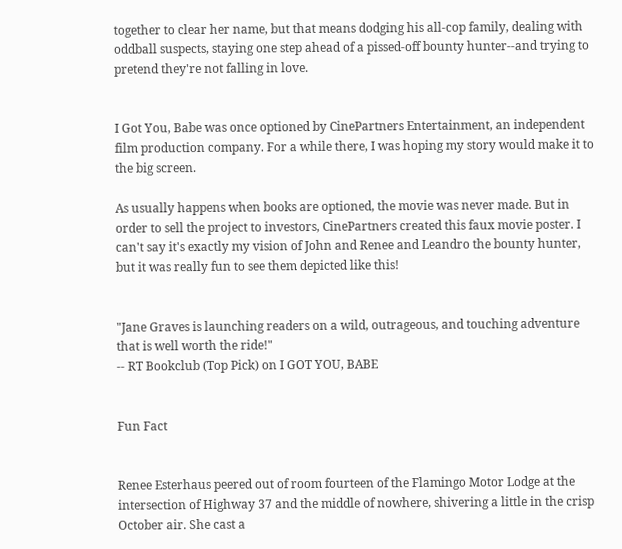together to clear her name, but that means dodging his all-cop family, dealing with oddball suspects, staying one step ahead of a pissed-off bounty hunter--and trying to pretend they're not falling in love.


I Got You, Babe was once optioned by CinePartners Entertainment, an independent film production company. For a while there, I was hoping my story would make it to the big screen.

As usually happens when books are optioned, the movie was never made. But in order to sell the project to investors, CinePartners created this faux movie poster. I can't say it's exactly my vision of John and Renee and Leandro the bounty hunter, but it was really fun to see them depicted like this!


"Jane Graves is launching readers on a wild, outrageous, and touching adventure that is well worth the ride!"
-- RT Bookclub (Top Pick) on I GOT YOU, BABE


Fun Fact


Renee Esterhaus peered out of room fourteen of the Flamingo Motor Lodge at the intersection of Highway 37 and the middle of nowhere, shivering a little in the crisp October air. She cast a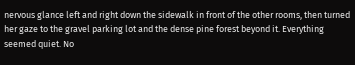nervous glance left and right down the sidewalk in front of the other rooms, then turned her gaze to the gravel parking lot and the dense pine forest beyond it. Everything seemed quiet. No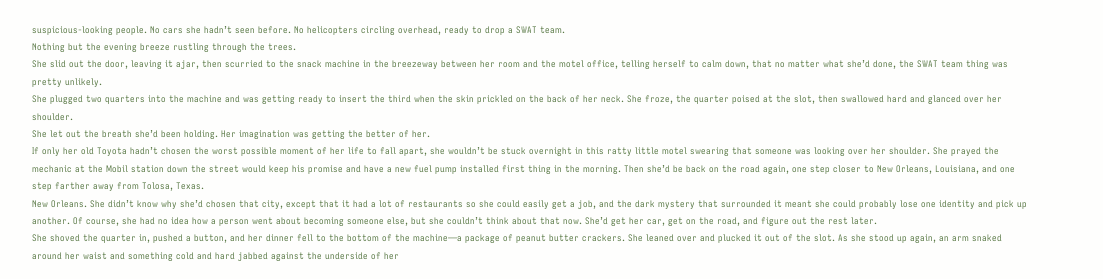suspicious-looking people. No cars she hadn’t seen before. No helicopters circling overhead, ready to drop a SWAT team.
Nothing but the evening breeze rustling through the trees.
She slid out the door, leaving it ajar, then scurried to the snack machine in the breezeway between her room and the motel office, telling herself to calm down, that no matter what she’d done, the SWAT team thing was pretty unlikely.
She plugged two quarters into the machine and was getting ready to insert the third when the skin prickled on the back of her neck. She froze, the quarter poised at the slot, then swallowed hard and glanced over her shoulder.
She let out the breath she’d been holding. Her imagination was getting the better of her.
If only her old Toyota hadn’t chosen the worst possible moment of her life to fall apart, she wouldn’t be stuck overnight in this ratty little motel swearing that someone was looking over her shoulder. She prayed the mechanic at the Mobil station down the street would keep his promise and have a new fuel pump installed first thing in the morning. Then she’d be back on the road again, one step closer to New Orleans, Louisiana, and one step farther away from Tolosa, Texas.
New Orleans. She didn’t know why she’d chosen that city, except that it had a lot of restaurants so she could easily get a job, and the dark mystery that surrounded it meant she could probably lose one identity and pick up another. Of course, she had no idea how a person went about becoming someone else, but she couldn’t think about that now. She’d get her car, get on the road, and figure out the rest later.
She shoved the quarter in, pushed a button, and her dinner fell to the bottom of the machine—a package of peanut butter crackers. She leaned over and plucked it out of the slot. As she stood up again, an arm snaked around her waist and something cold and hard jabbed against the underside of her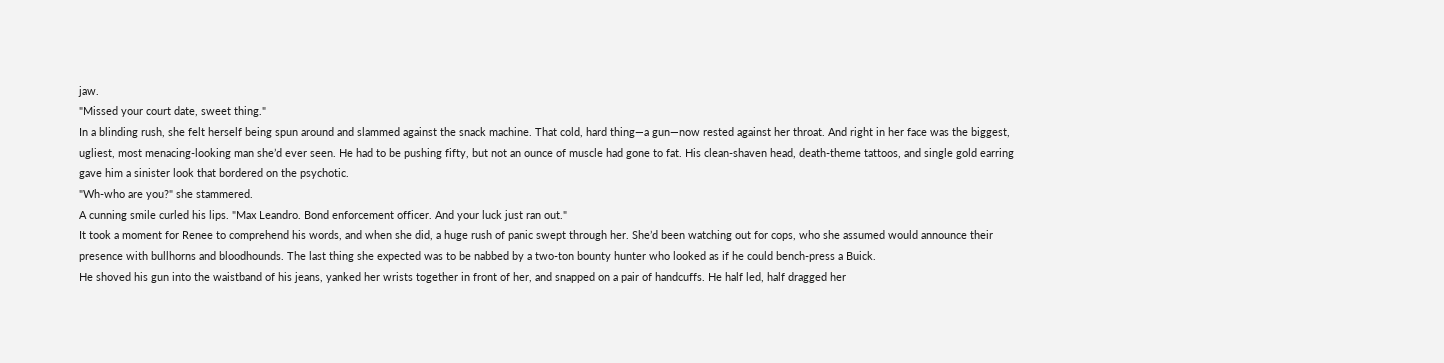jaw.
"Missed your court date, sweet thing."
In a blinding rush, she felt herself being spun around and slammed against the snack machine. That cold, hard thing—a gun—now rested against her throat. And right in her face was the biggest, ugliest, most menacing-looking man she’d ever seen. He had to be pushing fifty, but not an ounce of muscle had gone to fat. His clean-shaven head, death-theme tattoos, and single gold earring gave him a sinister look that bordered on the psychotic.
"Wh-who are you?" she stammered.
A cunning smile curled his lips. "Max Leandro. Bond enforcement officer. And your luck just ran out."
It took a moment for Renee to comprehend his words, and when she did, a huge rush of panic swept through her. She’d been watching out for cops, who she assumed would announce their presence with bullhorns and bloodhounds. The last thing she expected was to be nabbed by a two-ton bounty hunter who looked as if he could bench-press a Buick.
He shoved his gun into the waistband of his jeans, yanked her wrists together in front of her, and snapped on a pair of handcuffs. He half led, half dragged her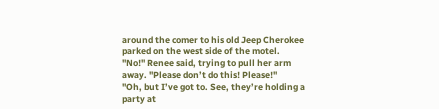around the comer to his old Jeep Cherokee parked on the west side of the motel.
"No!" Renee said, trying to pull her arm away. "Please don’t do this! Please!"
"Oh, but I’ve got to. See, they’re holding a party at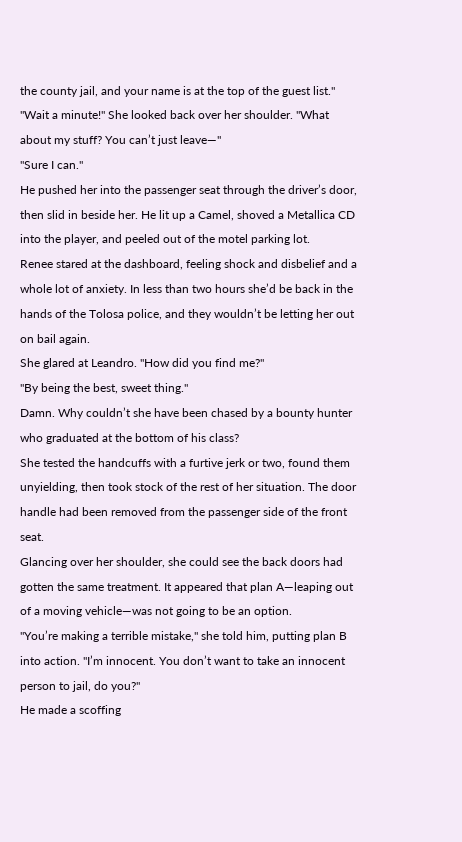the county jail, and your name is at the top of the guest list."
"Wait a minute!" She looked back over her shoulder. "What about my stuff? You can’t just leave—"
"Sure I can."
He pushed her into the passenger seat through the driver’s door, then slid in beside her. He lit up a Camel, shoved a Metallica CD into the player, and peeled out of the motel parking lot.
Renee stared at the dashboard, feeling shock and disbelief and a whole lot of anxiety. In less than two hours she’d be back in the hands of the Tolosa police, and they wouldn’t be letting her out on bail again.
She glared at Leandro. "How did you find me?"
"By being the best, sweet thing."
Damn. Why couldn’t she have been chased by a bounty hunter who graduated at the bottom of his class?
She tested the handcuffs with a furtive jerk or two, found them unyielding, then took stock of the rest of her situation. The door handle had been removed from the passenger side of the front seat.
Glancing over her shoulder, she could see the back doors had gotten the same treatment. It appeared that plan A—leaping out of a moving vehicle—was not going to be an option.
"You’re making a terrible mistake," she told him, putting plan B into action. "I’m innocent. You don’t want to take an innocent person to jail, do you?"
He made a scoffing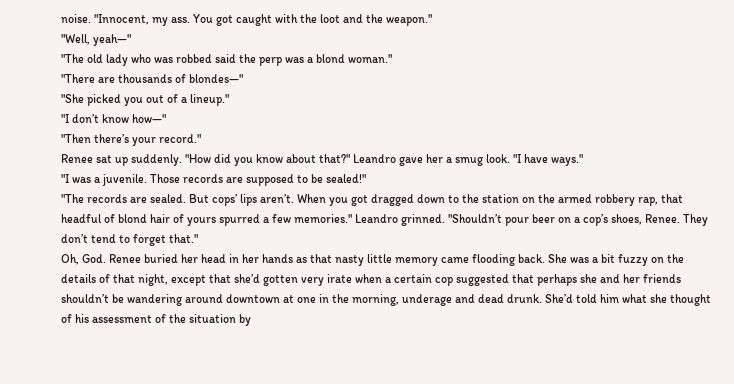noise. "Innocent, my ass. You got caught with the loot and the weapon."
"Well, yeah—"
"The old lady who was robbed said the perp was a blond woman."
"There are thousands of blondes—"
"She picked you out of a lineup."
"I don’t know how—"
"Then there’s your record."
Renee sat up suddenly. "How did you know about that?" Leandro gave her a smug look. "I have ways."
"I was a juvenile. Those records are supposed to be sealed!"
"The records are sealed. But cops’ lips aren’t. When you got dragged down to the station on the armed robbery rap, that headful of blond hair of yours spurred a few memories." Leandro grinned. "Shouldn’t pour beer on a cop’s shoes, Renee. They don’t tend to forget that."
Oh, God. Renee buried her head in her hands as that nasty little memory came flooding back. She was a bit fuzzy on the details of that night, except that she’d gotten very irate when a certain cop suggested that perhaps she and her friends shouldn’t be wandering around downtown at one in the morning, underage and dead drunk. She’d told him what she thought of his assessment of the situation by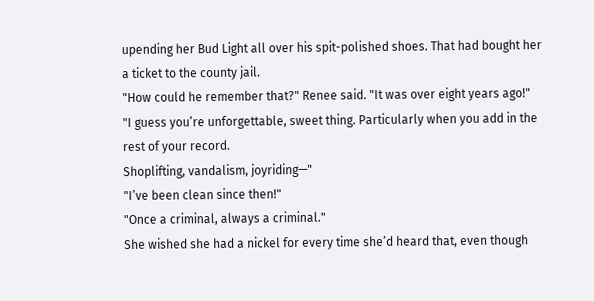upending her Bud Light all over his spit-polished shoes. That had bought her a ticket to the county jail.
"How could he remember that?" Renee said. "It was over eight years ago!"
"I guess you’re unforgettable, sweet thing. Particularly when you add in the rest of your record.
Shoplifting, vandalism, joyriding—"
"I’ve been clean since then!"
"Once a criminal, always a criminal."
She wished she had a nickel for every time she’d heard that, even though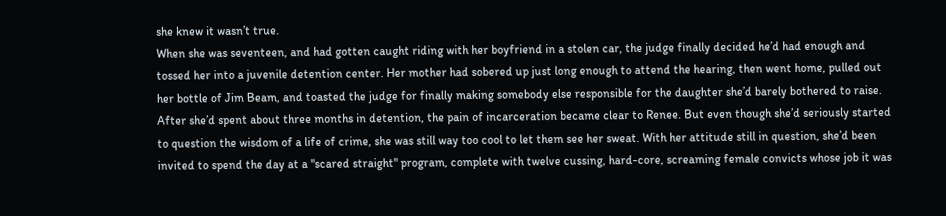she knew it wasn’t true.
When she was seventeen, and had gotten caught riding with her boyfriend in a stolen car, the judge finally decided he’d had enough and tossed her into a juvenile detention center. Her mother had sobered up just long enough to attend the hearing, then went home, pulled out her bottle of Jim Beam, and toasted the judge for finally making somebody else responsible for the daughter she’d barely bothered to raise.
After she’d spent about three months in detention, the pain of incarceration became clear to Renee. But even though she’d seriously started to question the wisdom of a life of crime, she was still way too cool to let them see her sweat. With her attitude still in question, she’d been invited to spend the day at a "scared straight" program, complete with twelve cussing, hard-core, screaming female convicts whose job it was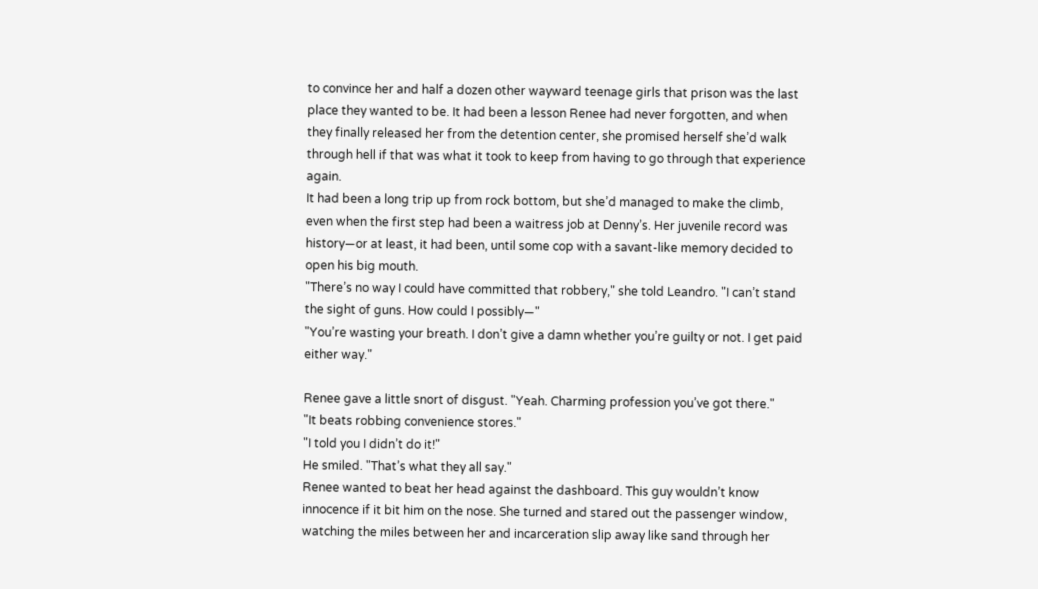to convince her and half a dozen other wayward teenage girls that prison was the last place they wanted to be. It had been a lesson Renee had never forgotten, and when they finally released her from the detention center, she promised herself she’d walk through hell if that was what it took to keep from having to go through that experience again.
It had been a long trip up from rock bottom, but she’d managed to make the climb, even when the first step had been a waitress job at Denny’s. Her juvenile record was history—or at least, it had been, until some cop with a savant-like memory decided to open his big mouth.
"There’s no way I could have committed that robbery," she told Leandro. "I can’t stand the sight of guns. How could I possibly—"
"You’re wasting your breath. I don’t give a damn whether you’re guilty or not. I get paid either way."

Renee gave a little snort of disgust. "Yeah. Charming profession you’ve got there."
"It beats robbing convenience stores."
"I told you I didn’t do it!"
He smiled. "That’s what they all say."
Renee wanted to beat her head against the dashboard. This guy wouldn’t know innocence if it bit him on the nose. She turned and stared out the passenger window, watching the miles between her and incarceration slip away like sand through her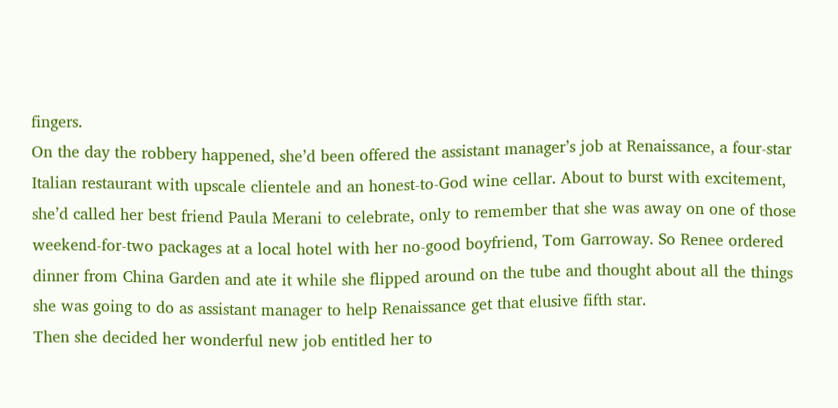fingers.
On the day the robbery happened, she’d been offered the assistant manager’s job at Renaissance, a four-star Italian restaurant with upscale clientele and an honest-to-God wine cellar. About to burst with excitement, she’d called her best friend Paula Merani to celebrate, only to remember that she was away on one of those weekend-for-two packages at a local hotel with her no-good boyfriend, Tom Garroway. So Renee ordered dinner from China Garden and ate it while she flipped around on the tube and thought about all the things she was going to do as assistant manager to help Renaissance get that elusive fifth star.
Then she decided her wonderful new job entitled her to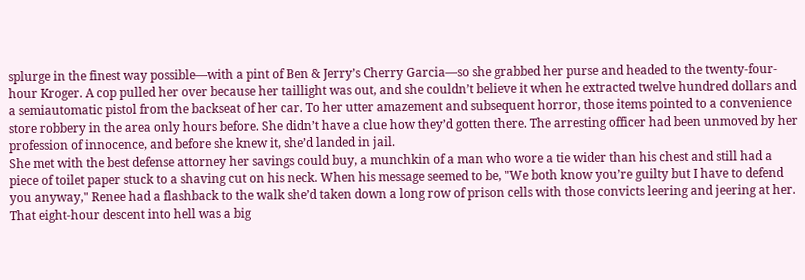splurge in the finest way possible—with a pint of Ben & Jerry’s Cherry Garcia—so she grabbed her purse and headed to the twenty-four-hour Kroger. A cop pulled her over because her taillight was out, and she couldn’t believe it when he extracted twelve hundred dollars and a semiautomatic pistol from the backseat of her car. To her utter amazement and subsequent horror, those items pointed to a convenience store robbery in the area only hours before. She didn’t have a clue how they’d gotten there. The arresting officer had been unmoved by her profession of innocence, and before she knew it, she’d landed in jail.
She met with the best defense attorney her savings could buy, a munchkin of a man who wore a tie wider than his chest and still had a piece of toilet paper stuck to a shaving cut on his neck. When his message seemed to be, "We both know you’re guilty but I have to defend you anyway," Renee had a flashback to the walk she’d taken down a long row of prison cells with those convicts leering and jeering at her. That eight-hour descent into hell was a big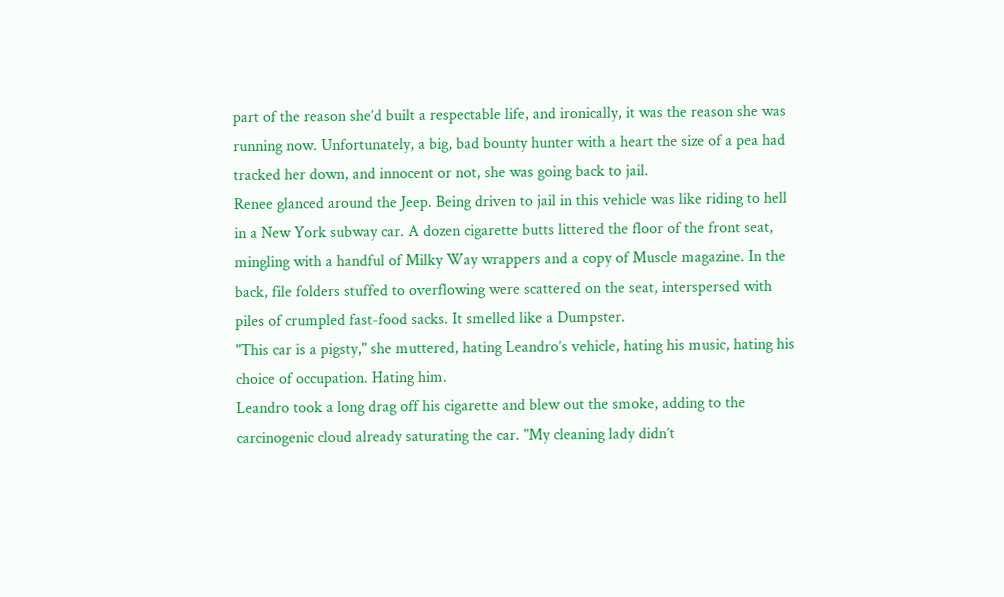part of the reason she’d built a respectable life, and ironically, it was the reason she was running now. Unfortunately, a big, bad bounty hunter with a heart the size of a pea had tracked her down, and innocent or not, she was going back to jail.
Renee glanced around the Jeep. Being driven to jail in this vehicle was like riding to hell in a New York subway car. A dozen cigarette butts littered the floor of the front seat, mingling with a handful of Milky Way wrappers and a copy of Muscle magazine. In the back, file folders stuffed to overflowing were scattered on the seat, interspersed with piles of crumpled fast-food sacks. It smelled like a Dumpster.
"This car is a pigsty," she muttered, hating Leandro’s vehicle, hating his music, hating his choice of occupation. Hating him.
Leandro took a long drag off his cigarette and blew out the smoke, adding to the carcinogenic cloud already saturating the car. "My cleaning lady didn’t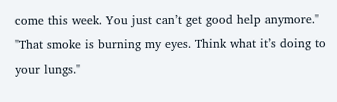come this week. You just can’t get good help anymore."
"That smoke is burning my eyes. Think what it’s doing to your lungs."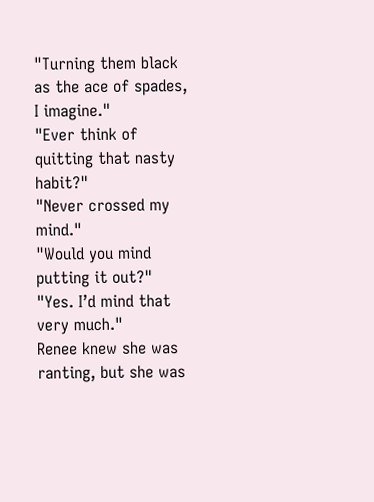"Turning them black as the ace of spades, I imagine."
"Ever think of quitting that nasty habit?"
"Never crossed my mind."
"Would you mind putting it out?"
"Yes. I’d mind that very much."
Renee knew she was ranting, but she was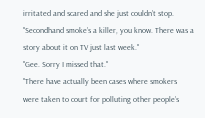irritated and scared and she just couldn’t stop. "Secondhand smoke’s a killer, you know. There was a story about it on TV just last week."
"Gee. Sorry I missed that."
"There have actually been cases where smokers were taken to court for polluting other people’s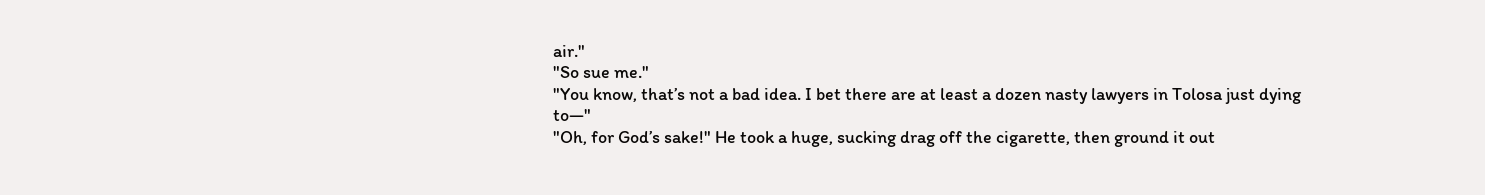air."
"So sue me."
"You know, that’s not a bad idea. I bet there are at least a dozen nasty lawyers in Tolosa just dying to—"
"Oh, for God’s sake!" He took a huge, sucking drag off the cigarette, then ground it out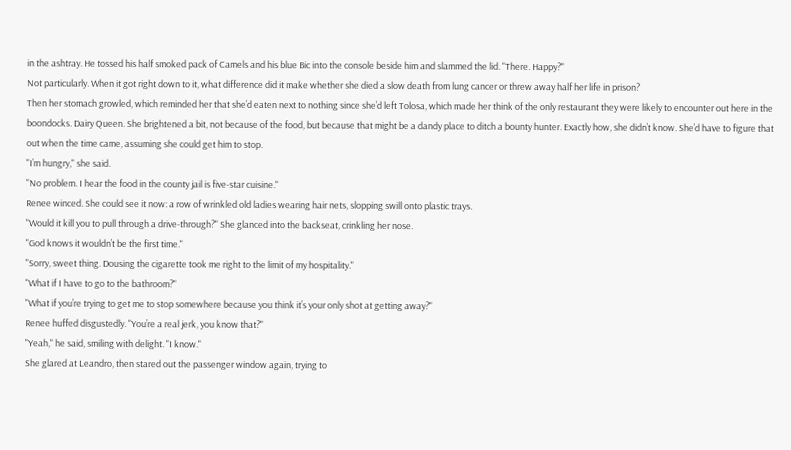in the ashtray. He tossed his half smoked pack of Camels and his blue Bic into the console beside him and slammed the lid. "There. Happy?"
Not particularly. When it got right down to it, what difference did it make whether she died a slow death from lung cancer or threw away half her life in prison?
Then her stomach growled, which reminded her that she’d eaten next to nothing since she’d left Tolosa, which made her think of the only restaurant they were likely to encounter out here in the boondocks. Dairy Queen. She brightened a bit, not because of the food, but because that might be a dandy place to ditch a bounty hunter. Exactly how, she didn’t know. She’d have to figure that out when the time came, assuming she could get him to stop.
"I’m hungry," she said.
"No problem. I hear the food in the county jail is five-star cuisine."
Renee winced. She could see it now: a row of wrinkled old ladies wearing hair nets, slopping swill onto plastic trays.
"Would it kill you to pull through a drive-through?" She glanced into the backseat, crinkling her nose.
"God knows it wouldn’t be the first time."
"Sorry, sweet thing. Dousing the cigarette took me right to the limit of my hospitality."
"What if I have to go to the bathroom?"
"What if you’re trying to get me to stop somewhere because you think it’s your only shot at getting away?"
Renee huffed disgustedly. "You’re a real jerk, you know that?"
"Yeah," he said, smiling with delight. "I know."
She glared at Leandro, then stared out the passenger window again, trying to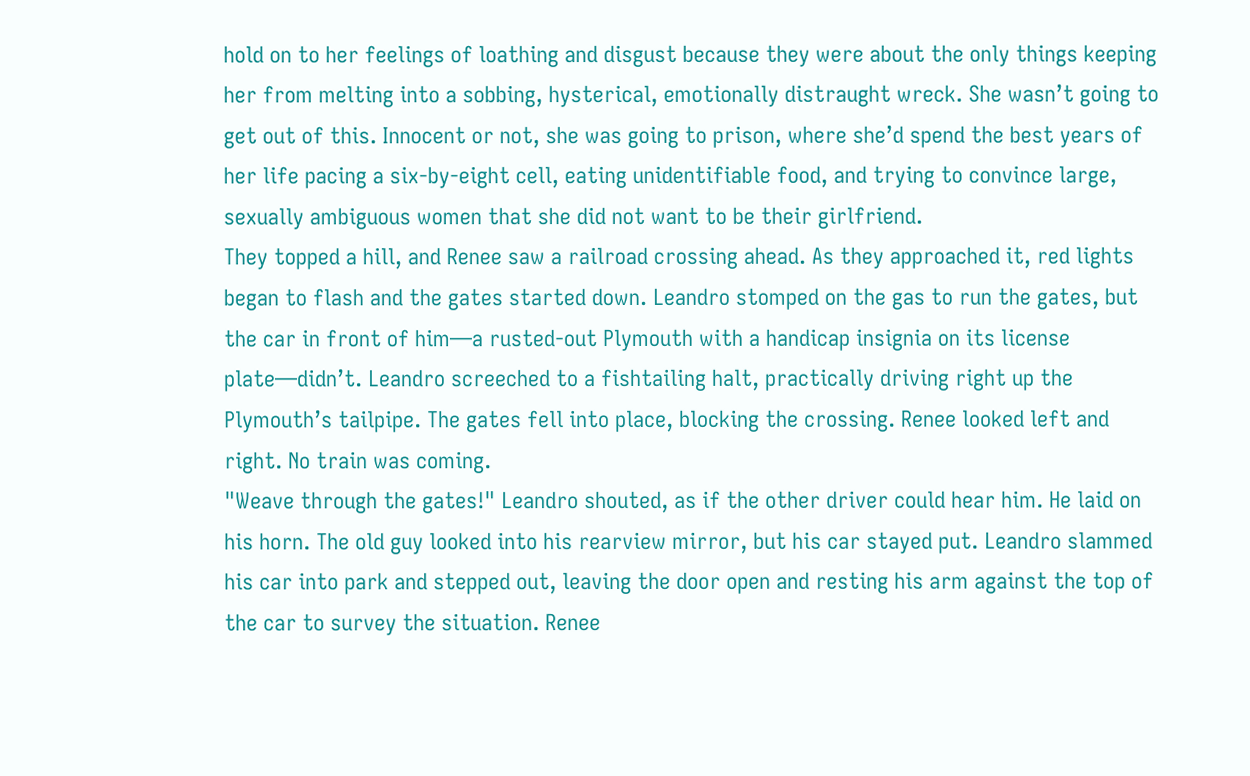hold on to her feelings of loathing and disgust because they were about the only things keeping her from melting into a sobbing, hysterical, emotionally distraught wreck. She wasn’t going to get out of this. Innocent or not, she was going to prison, where she’d spend the best years of her life pacing a six-by-eight cell, eating unidentifiable food, and trying to convince large, sexually ambiguous women that she did not want to be their girlfriend.
They topped a hill, and Renee saw a railroad crossing ahead. As they approached it, red lights began to flash and the gates started down. Leandro stomped on the gas to run the gates, but the car in front of him—a rusted-out Plymouth with a handicap insignia on its license plate—didn’t. Leandro screeched to a fishtailing halt, practically driving right up the Plymouth’s tailpipe. The gates fell into place, blocking the crossing. Renee looked left and right. No train was coming.
"Weave through the gates!" Leandro shouted, as if the other driver could hear him. He laid on his horn. The old guy looked into his rearview mirror, but his car stayed put. Leandro slammed his car into park and stepped out, leaving the door open and resting his arm against the top of the car to survey the situation. Renee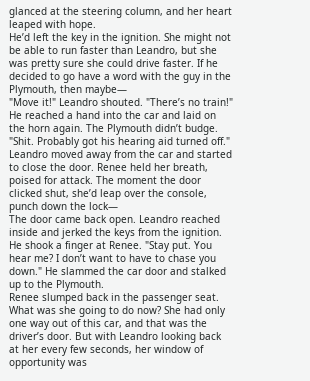glanced at the steering column, and her heart leaped with hope.
He’d left the key in the ignition. She might not be able to run faster than Leandro, but she was pretty sure she could drive faster. If he decided to go have a word with the guy in the Plymouth, then maybe—
"Move it!" Leandro shouted. "There’s no train!" He reached a hand into the car and laid on the horn again. The Plymouth didn’t budge.
"Shit. Probably got his hearing aid turned off." Leandro moved away from the car and started to close the door. Renee held her breath, poised for attack. The moment the door clicked shut, she’d leap over the console, punch down the lock—
The door came back open. Leandro reached inside and jerked the keys from the ignition. He shook a finger at Renee. "Stay put. You hear me? I don’t want to have to chase you down." He slammed the car door and stalked up to the Plymouth.
Renee slumped back in the passenger seat. What was she going to do now? She had only one way out of this car, and that was the driver’s door. But with Leandro looking back at her every few seconds, her window of opportunity was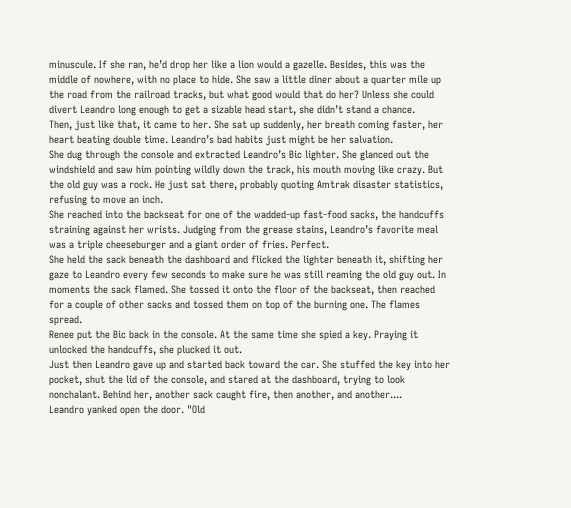minuscule. If she ran, he’d drop her like a lion would a gazelle. Besides, this was the middle of nowhere, with no place to hide. She saw a little diner about a quarter mile up the road from the railroad tracks, but what good would that do her? Unless she could divert Leandro long enough to get a sizable head start, she didn’t stand a chance.
Then, just like that, it came to her. She sat up suddenly, her breath coming faster, her heart beating double time. Leandro’s bad habits just might be her salvation.
She dug through the console and extracted Leandro’s Bic lighter. She glanced out the windshield and saw him pointing wildly down the track, his mouth moving like crazy. But the old guy was a rock. He just sat there, probably quoting Amtrak disaster statistics, refusing to move an inch.
She reached into the backseat for one of the wadded-up fast-food sacks, the handcuffs straining against her wrists. Judging from the grease stains, Leandro’s favorite meal was a triple cheeseburger and a giant order of fries. Perfect.
She held the sack beneath the dashboard and flicked the lighter beneath it, shifting her gaze to Leandro every few seconds to make sure he was still reaming the old guy out. In moments the sack flamed. She tossed it onto the floor of the backseat, then reached for a couple of other sacks and tossed them on top of the burning one. The flames spread.
Renee put the Bic back in the console. At the same time she spied a key. Praying it unlocked the handcuffs, she plucked it out.
Just then Leandro gave up and started back toward the car. She stuffed the key into her pocket, shut the lid of the console, and stared at the dashboard, trying to look nonchalant. Behind her, another sack caught fire, then another, and another....
Leandro yanked open the door. "Old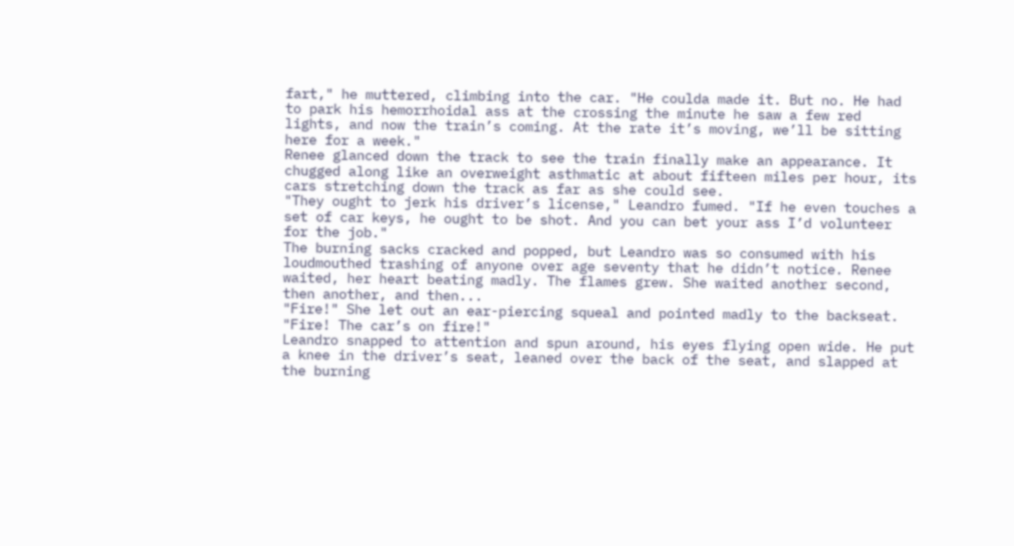fart," he muttered, climbing into the car. "He coulda made it. But no. He had to park his hemorrhoidal ass at the crossing the minute he saw a few red lights, and now the train’s coming. At the rate it’s moving, we’ll be sitting here for a week."
Renee glanced down the track to see the train finally make an appearance. It chugged along like an overweight asthmatic at about fifteen miles per hour, its cars stretching down the track as far as she could see.
"They ought to jerk his driver’s license," Leandro fumed. "If he even touches a set of car keys, he ought to be shot. And you can bet your ass I’d volunteer for the job."
The burning sacks cracked and popped, but Leandro was so consumed with his loudmouthed trashing of anyone over age seventy that he didn’t notice. Renee waited, her heart beating madly. The flames grew. She waited another second, then another, and then...
"Fire!" She let out an ear-piercing squeal and pointed madly to the backseat. "Fire! The car’s on fire!"
Leandro snapped to attention and spun around, his eyes flying open wide. He put a knee in the driver’s seat, leaned over the back of the seat, and slapped at the burning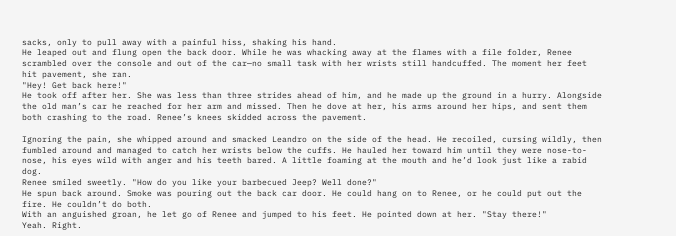sacks, only to pull away with a painful hiss, shaking his hand.
He leaped out and flung open the back door. While he was whacking away at the flames with a file folder, Renee scrambled over the console and out of the car—no small task with her wrists still handcuffed. The moment her feet hit pavement, she ran.
"Hey! Get back here!"
He took off after her. She was less than three strides ahead of him, and he made up the ground in a hurry. Alongside the old man’s car he reached for her arm and missed. Then he dove at her, his arms around her hips, and sent them both crashing to the road. Renee’s knees skidded across the pavement.

Ignoring the pain, she whipped around and smacked Leandro on the side of the head. He recoiled, cursing wildly, then fumbled around and managed to catch her wrists below the cuffs. He hauled her toward him until they were nose-to-nose, his eyes wild with anger and his teeth bared. A little foaming at the mouth and he’d look just like a rabid dog.
Renee smiled sweetly. "How do you like your barbecued Jeep? Well done?"
He spun back around. Smoke was pouring out the back car door. He could hang on to Renee, or he could put out the fire. He couldn’t do both.
With an anguished groan, he let go of Renee and jumped to his feet. He pointed down at her. "Stay there!"
Yeah. Right.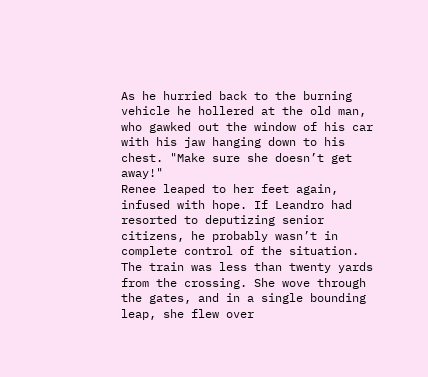As he hurried back to the burning vehicle he hollered at the old man, who gawked out the window of his car with his jaw hanging down to his chest. "Make sure she doesn’t get away!"
Renee leaped to her feet again, infused with hope. If Leandro had resorted to deputizing senior citizens, he probably wasn’t in complete control of the situation.
The train was less than twenty yards from the crossing. She wove through the gates, and in a single bounding leap, she flew over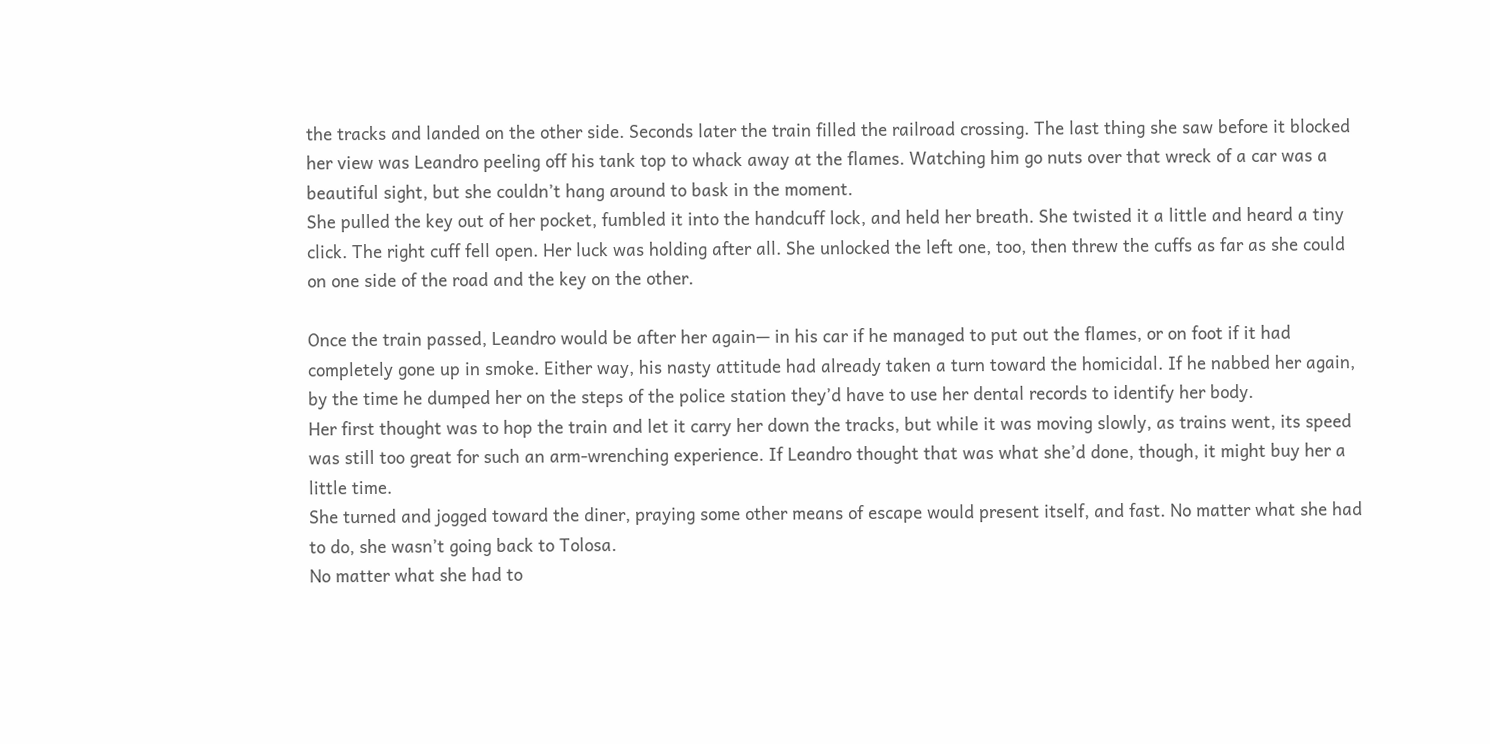the tracks and landed on the other side. Seconds later the train filled the railroad crossing. The last thing she saw before it blocked her view was Leandro peeling off his tank top to whack away at the flames. Watching him go nuts over that wreck of a car was a beautiful sight, but she couldn’t hang around to bask in the moment.
She pulled the key out of her pocket, fumbled it into the handcuff lock, and held her breath. She twisted it a little and heard a tiny click. The right cuff fell open. Her luck was holding after all. She unlocked the left one, too, then threw the cuffs as far as she could on one side of the road and the key on the other.

Once the train passed, Leandro would be after her again— in his car if he managed to put out the flames, or on foot if it had completely gone up in smoke. Either way, his nasty attitude had already taken a turn toward the homicidal. If he nabbed her again, by the time he dumped her on the steps of the police station they’d have to use her dental records to identify her body.
Her first thought was to hop the train and let it carry her down the tracks, but while it was moving slowly, as trains went, its speed was still too great for such an arm-wrenching experience. If Leandro thought that was what she’d done, though, it might buy her a little time.
She turned and jogged toward the diner, praying some other means of escape would present itself, and fast. No matter what she had to do, she wasn’t going back to Tolosa.
No matter what she had to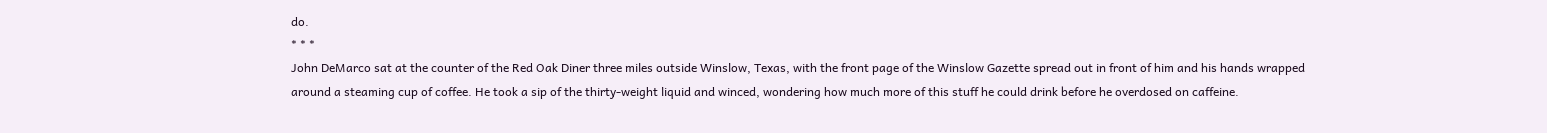do.
* * *
John DeMarco sat at the counter of the Red Oak Diner three miles outside Winslow, Texas, with the front page of the Winslow Gazette spread out in front of him and his hands wrapped around a steaming cup of coffee. He took a sip of the thirty-weight liquid and winced, wondering how much more of this stuff he could drink before he overdosed on caffeine.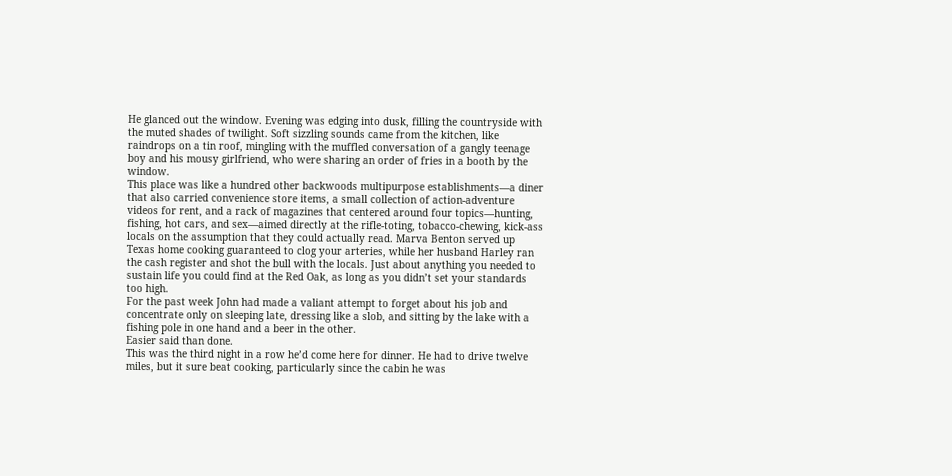He glanced out the window. Evening was edging into dusk, filling the countryside with the muted shades of twilight. Soft sizzling sounds came from the kitchen, like raindrops on a tin roof, mingling with the muffled conversation of a gangly teenage boy and his mousy girlfriend, who were sharing an order of fries in a booth by the window.
This place was like a hundred other backwoods multipurpose establishments—a diner that also carried convenience store items, a small collection of action-adventure videos for rent, and a rack of magazines that centered around four topics—hunting, fishing, hot cars, and sex—aimed directly at the rifle-toting, tobacco-chewing, kick-ass locals on the assumption that they could actually read. Marva Benton served up Texas home cooking guaranteed to clog your arteries, while her husband Harley ran the cash register and shot the bull with the locals. Just about anything you needed to sustain life you could find at the Red Oak, as long as you didn’t set your standards too high.
For the past week John had made a valiant attempt to forget about his job and concentrate only on sleeping late, dressing like a slob, and sitting by the lake with a fishing pole in one hand and a beer in the other.
Easier said than done.
This was the third night in a row he’d come here for dinner. He had to drive twelve miles, but it sure beat cooking, particularly since the cabin he was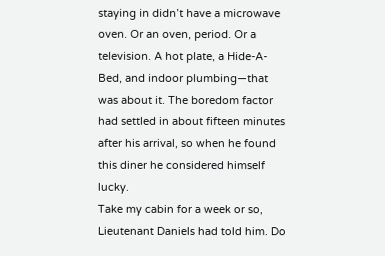staying in didn’t have a microwave oven. Or an oven, period. Or a television. A hot plate, a Hide-A-Bed, and indoor plumbing—that was about it. The boredom factor had settled in about fifteen minutes after his arrival, so when he found this diner he considered himself lucky.
Take my cabin for a week or so, Lieutenant Daniels had told him. Do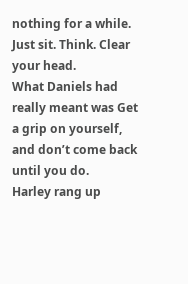nothing for a while. Just sit. Think. Clear your head.
What Daniels had really meant was Get a grip on yourself, and don’t come back until you do.
Harley rang up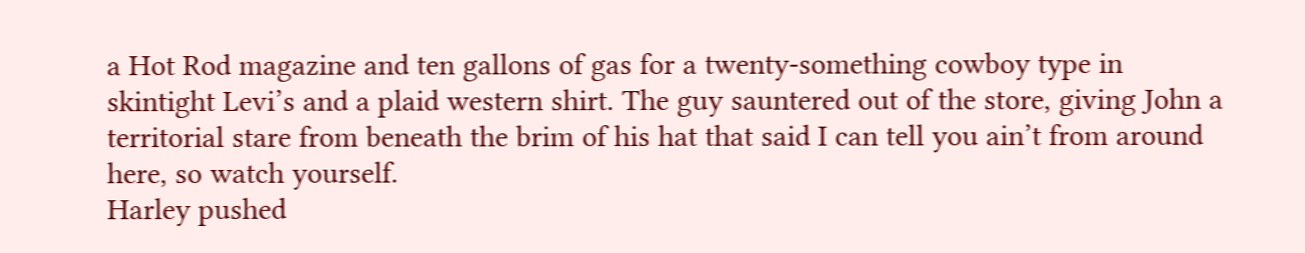a Hot Rod magazine and ten gallons of gas for a twenty-something cowboy type in skintight Levi’s and a plaid western shirt. The guy sauntered out of the store, giving John a territorial stare from beneath the brim of his hat that said I can tell you ain’t from around here, so watch yourself.
Harley pushed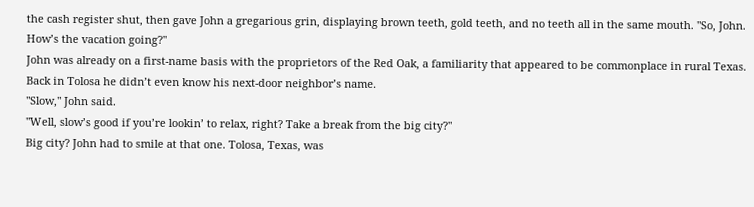the cash register shut, then gave John a gregarious grin, displaying brown teeth, gold teeth, and no teeth all in the same mouth. "So, John. How’s the vacation going?"
John was already on a first-name basis with the proprietors of the Red Oak, a familiarity that appeared to be commonplace in rural Texas. Back in Tolosa he didn’t even know his next-door neighbor’s name.
"Slow," John said.
"Well, slow’s good if you’re lookin’ to relax, right? Take a break from the big city?"
Big city? John had to smile at that one. Tolosa, Texas, was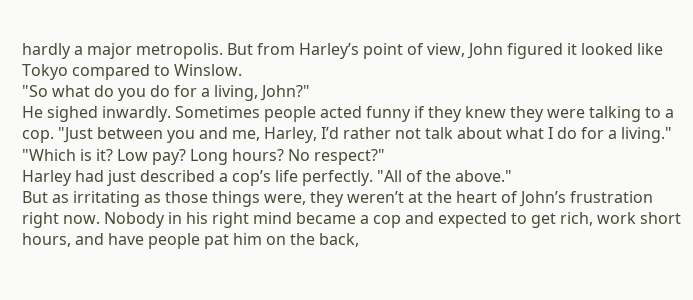hardly a major metropolis. But from Harley’s point of view, John figured it looked like Tokyo compared to Winslow.
"So what do you do for a living, John?"
He sighed inwardly. Sometimes people acted funny if they knew they were talking to a cop. "Just between you and me, Harley, I’d rather not talk about what I do for a living."
"Which is it? Low pay? Long hours? No respect?"
Harley had just described a cop’s life perfectly. "All of the above."
But as irritating as those things were, they weren’t at the heart of John’s frustration right now. Nobody in his right mind became a cop and expected to get rich, work short hours, and have people pat him on the back,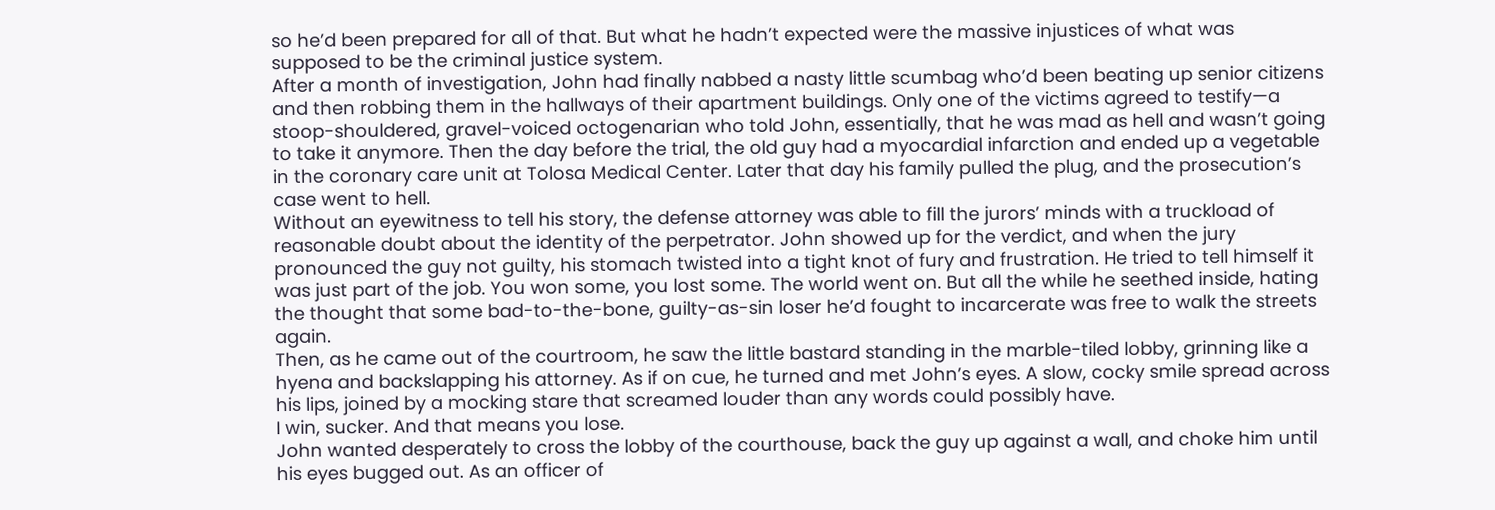so he’d been prepared for all of that. But what he hadn’t expected were the massive injustices of what was supposed to be the criminal justice system.
After a month of investigation, John had finally nabbed a nasty little scumbag who’d been beating up senior citizens and then robbing them in the hallways of their apartment buildings. Only one of the victims agreed to testify—a stoop-shouldered, gravel-voiced octogenarian who told John, essentially, that he was mad as hell and wasn’t going to take it anymore. Then the day before the trial, the old guy had a myocardial infarction and ended up a vegetable in the coronary care unit at Tolosa Medical Center. Later that day his family pulled the plug, and the prosecution’s case went to hell.
Without an eyewitness to tell his story, the defense attorney was able to fill the jurors’ minds with a truckload of reasonable doubt about the identity of the perpetrator. John showed up for the verdict, and when the jury pronounced the guy not guilty, his stomach twisted into a tight knot of fury and frustration. He tried to tell himself it was just part of the job. You won some, you lost some. The world went on. But all the while he seethed inside, hating the thought that some bad-to-the-bone, guilty-as-sin loser he’d fought to incarcerate was free to walk the streets again.
Then, as he came out of the courtroom, he saw the little bastard standing in the marble-tiled lobby, grinning like a hyena and backslapping his attorney. As if on cue, he turned and met John’s eyes. A slow, cocky smile spread across his lips, joined by a mocking stare that screamed louder than any words could possibly have.
I win, sucker. And that means you lose.
John wanted desperately to cross the lobby of the courthouse, back the guy up against a wall, and choke him until his eyes bugged out. As an officer of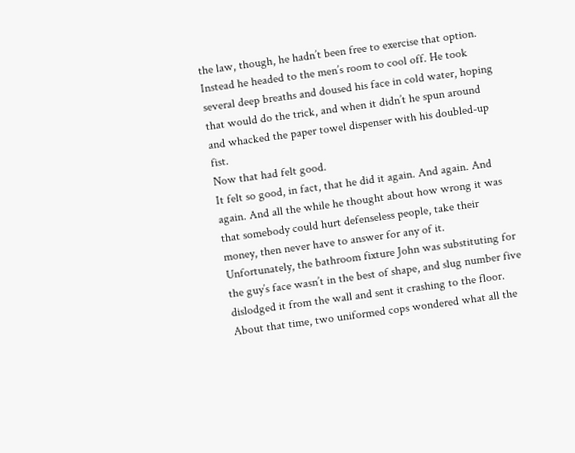the law, though, he hadn’t been free to exercise that option. Instead he headed to the men’s room to cool off. He took several deep breaths and doused his face in cold water, hoping that would do the trick, and when it didn’t he spun around and whacked the paper towel dispenser with his doubled-up fist.
Now that had felt good.
It felt so good, in fact, that he did it again. And again. And again. And all the while he thought about how wrong it was that somebody could hurt defenseless people, take their money, then never have to answer for any of it.
Unfortunately, the bathroom fixture John was substituting for the guy’s face wasn’t in the best of shape, and slug number five dislodged it from the wall and sent it crashing to the floor. About that time, two uniformed cops wondered what all the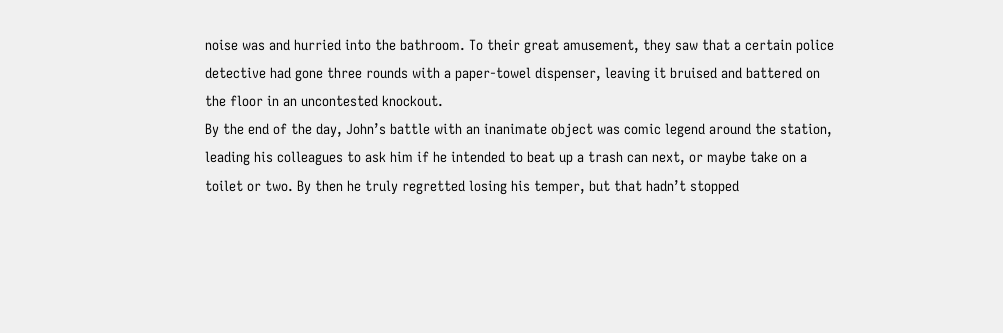noise was and hurried into the bathroom. To their great amusement, they saw that a certain police detective had gone three rounds with a paper-towel dispenser, leaving it bruised and battered on the floor in an uncontested knockout.
By the end of the day, John’s battle with an inanimate object was comic legend around the station, leading his colleagues to ask him if he intended to beat up a trash can next, or maybe take on a toilet or two. By then he truly regretted losing his temper, but that hadn’t stopped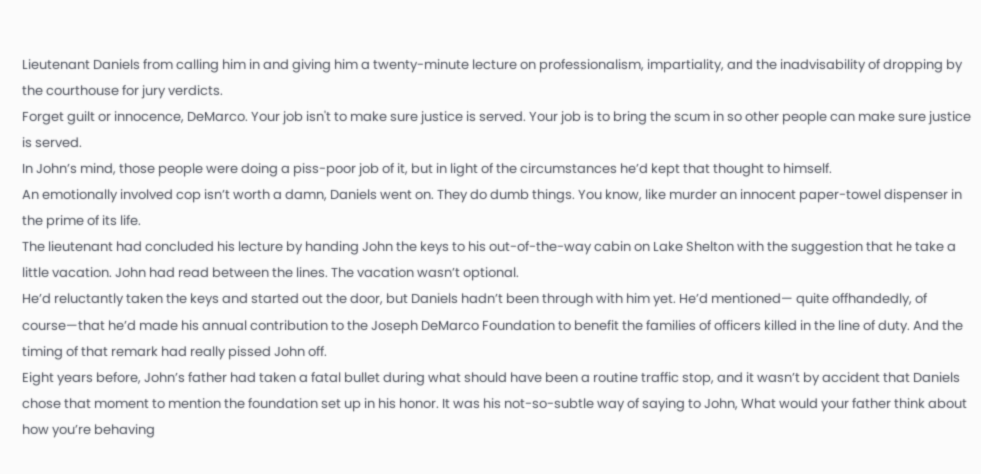Lieutenant Daniels from calling him in and giving him a twenty-minute lecture on professionalism, impartiality, and the inadvisability of dropping by the courthouse for jury verdicts.
Forget guilt or innocence, DeMarco. Your job isn't to make sure justice is served. Your job is to bring the scum in so other people can make sure justice is served.
In John’s mind, those people were doing a piss-poor job of it, but in light of the circumstances he’d kept that thought to himself.
An emotionally involved cop isn’t worth a damn, Daniels went on. They do dumb things. You know, like murder an innocent paper-towel dispenser in the prime of its life.
The lieutenant had concluded his lecture by handing John the keys to his out-of-the-way cabin on Lake Shelton with the suggestion that he take a little vacation. John had read between the lines. The vacation wasn’t optional.
He’d reluctantly taken the keys and started out the door, but Daniels hadn’t been through with him yet. He’d mentioned— quite offhandedly, of course—that he’d made his annual contribution to the Joseph DeMarco Foundation to benefit the families of officers killed in the line of duty. And the timing of that remark had really pissed John off.
Eight years before, John’s father had taken a fatal bullet during what should have been a routine traffic stop, and it wasn’t by accident that Daniels chose that moment to mention the foundation set up in his honor. It was his not-so-subtle way of saying to John, What would your father think about how you’re behaving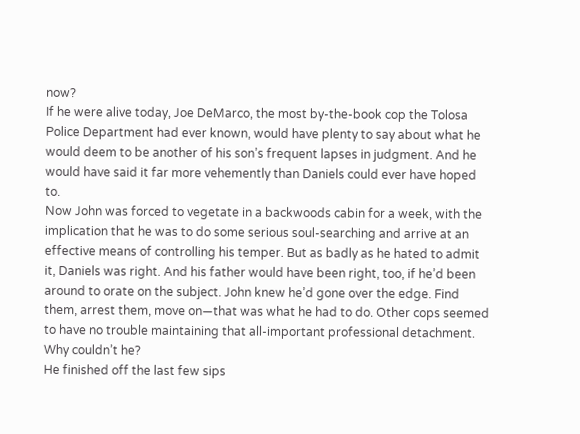now?
If he were alive today, Joe DeMarco, the most by-the-book cop the Tolosa Police Department had ever known, would have plenty to say about what he would deem to be another of his son’s frequent lapses in judgment. And he would have said it far more vehemently than Daniels could ever have hoped to.
Now John was forced to vegetate in a backwoods cabin for a week, with the implication that he was to do some serious soul-searching and arrive at an effective means of controlling his temper. But as badly as he hated to admit it, Daniels was right. And his father would have been right, too, if he’d been around to orate on the subject. John knew he’d gone over the edge. Find them, arrest them, move on—that was what he had to do. Other cops seemed to have no trouble maintaining that all-important professional detachment. Why couldn’t he?
He finished off the last few sips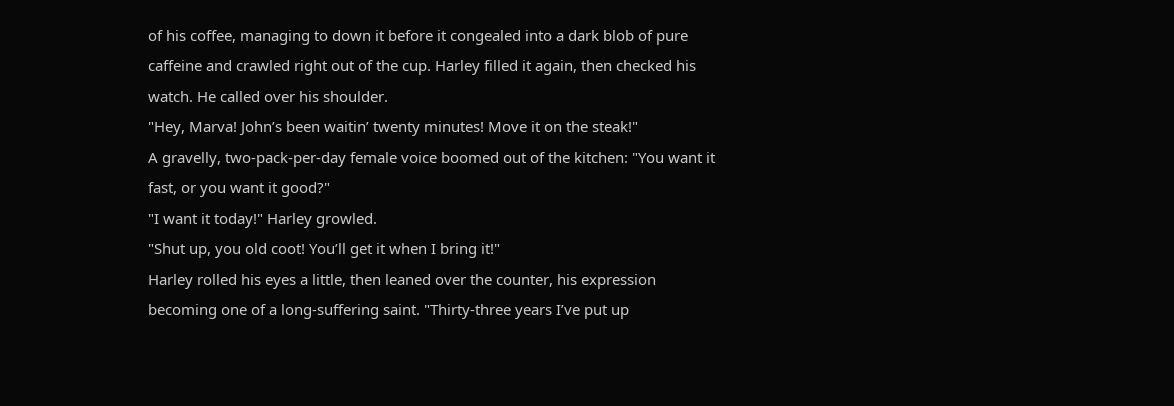of his coffee, managing to down it before it congealed into a dark blob of pure caffeine and crawled right out of the cup. Harley filled it again, then checked his watch. He called over his shoulder.
"Hey, Marva! John’s been waitin’ twenty minutes! Move it on the steak!"
A gravelly, two-pack-per-day female voice boomed out of the kitchen: "You want it fast, or you want it good?"
"I want it today!" Harley growled.
"Shut up, you old coot! You’ll get it when I bring it!"
Harley rolled his eyes a little, then leaned over the counter, his expression becoming one of a long-suffering saint. "Thirty-three years I’ve put up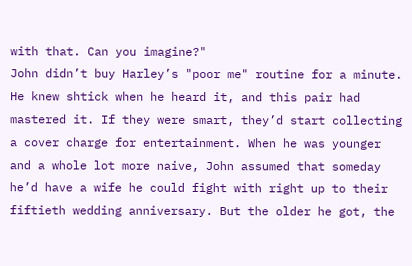with that. Can you imagine?"
John didn’t buy Harley’s "poor me" routine for a minute. He knew shtick when he heard it, and this pair had mastered it. If they were smart, they’d start collecting a cover charge for entertainment. When he was younger and a whole lot more naive, John assumed that someday he’d have a wife he could fight with right up to their fiftieth wedding anniversary. But the older he got, the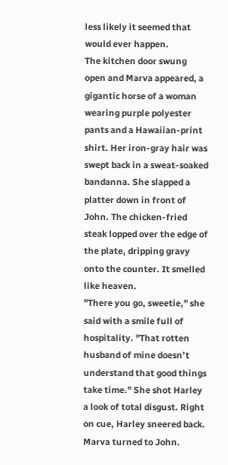less likely it seemed that would ever happen.
The kitchen door swung open and Marva appeared, a gigantic horse of a woman wearing purple polyester pants and a Hawaiian-print shirt. Her iron-gray hair was swept back in a sweat-soaked bandanna. She slapped a platter down in front of John. The chicken-fried steak lopped over the edge of the plate, dripping gravy onto the counter. It smelled like heaven.
"There you go, sweetie," she said with a smile full of hospitality. "That rotten husband of mine doesn’t understand that good things take time." She shot Harley a look of total disgust. Right on cue, Harley sneered back.
Marva turned to John.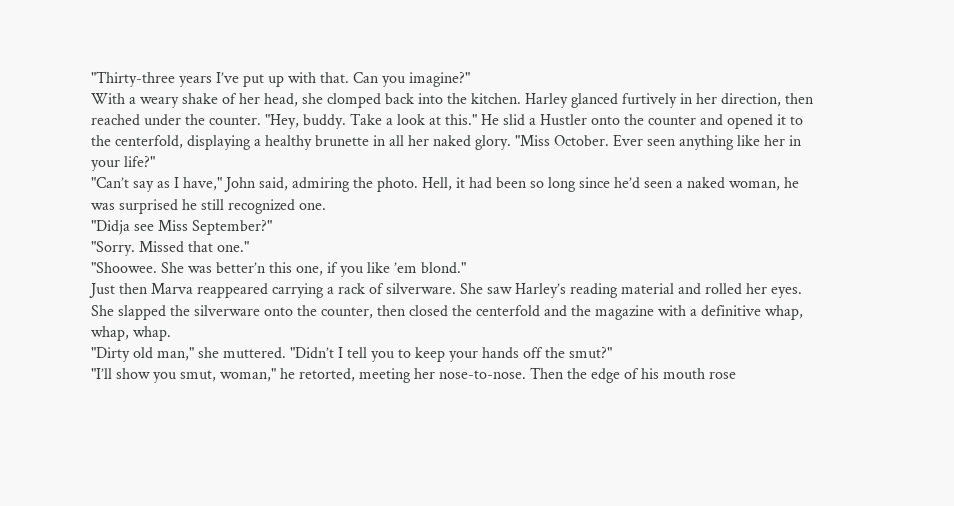"Thirty-three years I’ve put up with that. Can you imagine?"
With a weary shake of her head, she clomped back into the kitchen. Harley glanced furtively in her direction, then reached under the counter. "Hey, buddy. Take a look at this." He slid a Hustler onto the counter and opened it to the centerfold, displaying a healthy brunette in all her naked glory. "Miss October. Ever seen anything like her in your life?"
"Can’t say as I have," John said, admiring the photo. Hell, it had been so long since he’d seen a naked woman, he was surprised he still recognized one.
"Didja see Miss September?"
"Sorry. Missed that one."
"Shoowee. She was better’n this one, if you like ’em blond."
Just then Marva reappeared carrying a rack of silverware. She saw Harley’s reading material and rolled her eyes. She slapped the silverware onto the counter, then closed the centerfold and the magazine with a definitive whap, whap, whap.
"Dirty old man," she muttered. "Didn’t I tell you to keep your hands off the smut?"
"I’ll show you smut, woman," he retorted, meeting her nose-to-nose. Then the edge of his mouth rose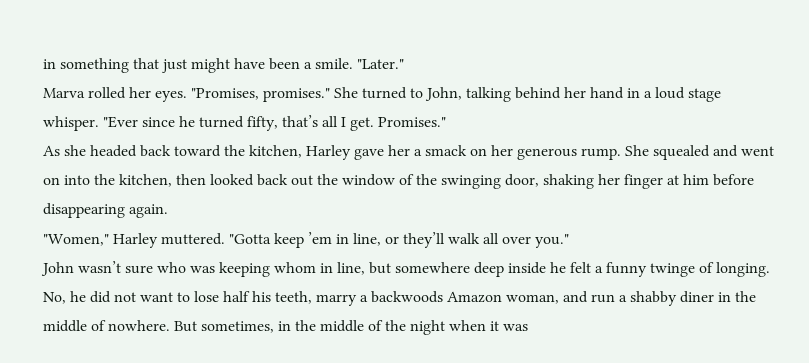in something that just might have been a smile. "Later."
Marva rolled her eyes. "Promises, promises." She turned to John, talking behind her hand in a loud stage whisper. "Ever since he turned fifty, that’s all I get. Promises."
As she headed back toward the kitchen, Harley gave her a smack on her generous rump. She squealed and went on into the kitchen, then looked back out the window of the swinging door, shaking her finger at him before disappearing again.
"Women," Harley muttered. "Gotta keep ’em in line, or they’ll walk all over you."
John wasn’t sure who was keeping whom in line, but somewhere deep inside he felt a funny twinge of longing. No, he did not want to lose half his teeth, marry a backwoods Amazon woman, and run a shabby diner in the middle of nowhere. But sometimes, in the middle of the night when it was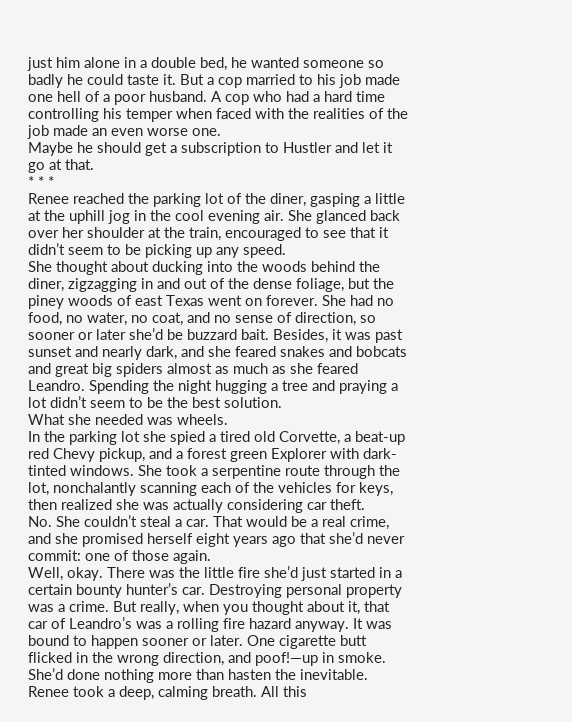just him alone in a double bed, he wanted someone so badly he could taste it. But a cop married to his job made one hell of a poor husband. A cop who had a hard time controlling his temper when faced with the realities of the job made an even worse one.
Maybe he should get a subscription to Hustler and let it go at that.
* * *
Renee reached the parking lot of the diner, gasping a little at the uphill jog in the cool evening air. She glanced back over her shoulder at the train, encouraged to see that it didn’t seem to be picking up any speed.
She thought about ducking into the woods behind the diner, zigzagging in and out of the dense foliage, but the piney woods of east Texas went on forever. She had no food, no water, no coat, and no sense of direction, so sooner or later she’d be buzzard bait. Besides, it was past sunset and nearly dark, and she feared snakes and bobcats and great big spiders almost as much as she feared Leandro. Spending the night hugging a tree and praying a lot didn’t seem to be the best solution.
What she needed was wheels.
In the parking lot she spied a tired old Corvette, a beat-up red Chevy pickup, and a forest green Explorer with dark-tinted windows. She took a serpentine route through the lot, nonchalantly scanning each of the vehicles for keys, then realized she was actually considering car theft.
No. She couldn’t steal a car. That would be a real crime, and she promised herself eight years ago that she’d never commit: one of those again.
Well, okay. There was the little fire she’d just started in a certain bounty hunter’s car. Destroying personal property was a crime. But really, when you thought about it, that car of Leandro’s was a rolling fire hazard anyway. It was bound to happen sooner or later. One cigarette butt flicked in the wrong direction, and poof!—up in smoke. She’d done nothing more than hasten the inevitable.
Renee took a deep, calming breath. All this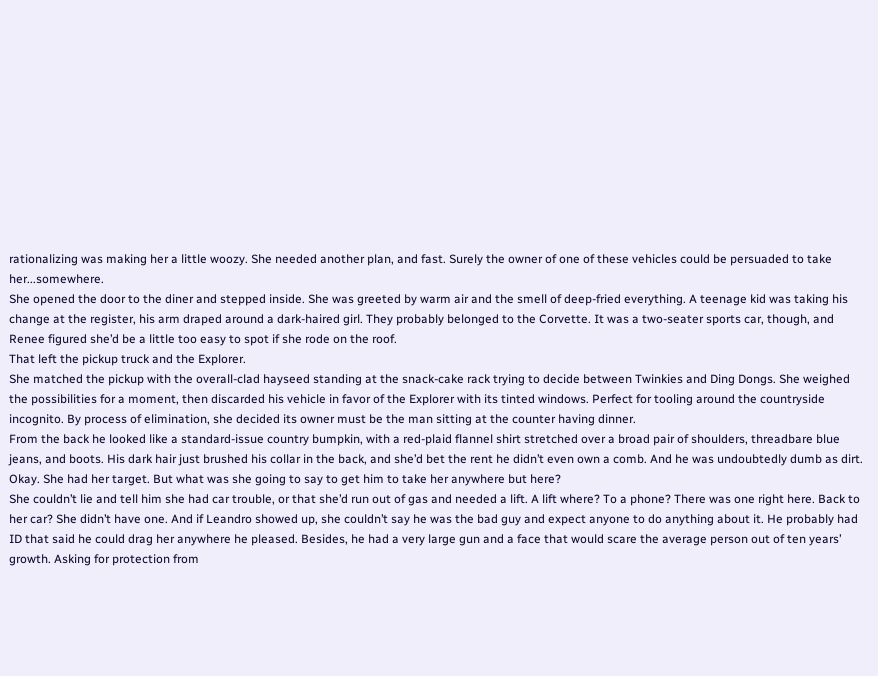rationalizing was making her a little woozy. She needed another plan, and fast. Surely the owner of one of these vehicles could be persuaded to take her...somewhere.
She opened the door to the diner and stepped inside. She was greeted by warm air and the smell of deep-fried everything. A teenage kid was taking his change at the register, his arm draped around a dark-haired girl. They probably belonged to the Corvette. It was a two-seater sports car, though, and Renee figured she’d be a little too easy to spot if she rode on the roof.
That left the pickup truck and the Explorer.
She matched the pickup with the overall-clad hayseed standing at the snack-cake rack trying to decide between Twinkies and Ding Dongs. She weighed the possibilities for a moment, then discarded his vehicle in favor of the Explorer with its tinted windows. Perfect for tooling around the countryside incognito. By process of elimination, she decided its owner must be the man sitting at the counter having dinner.
From the back he looked like a standard-issue country bumpkin, with a red-plaid flannel shirt stretched over a broad pair of shoulders, threadbare blue jeans, and boots. His dark hair just brushed his collar in the back, and she’d bet the rent he didn’t even own a comb. And he was undoubtedly dumb as dirt.
Okay. She had her target. But what was she going to say to get him to take her anywhere but here?
She couldn’t lie and tell him she had car trouble, or that she’d run out of gas and needed a lift. A lift where? To a phone? There was one right here. Back to her car? She didn’t have one. And if Leandro showed up, she couldn’t say he was the bad guy and expect anyone to do anything about it. He probably had ID that said he could drag her anywhere he pleased. Besides, he had a very large gun and a face that would scare the average person out of ten years’ growth. Asking for protection from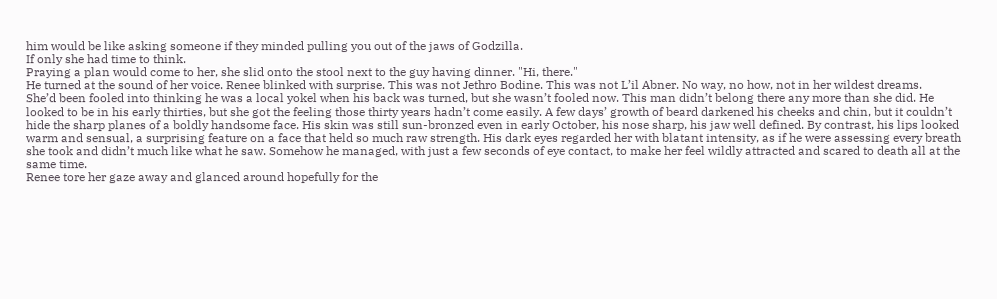him would be like asking someone if they minded pulling you out of the jaws of Godzilla.
If only she had time to think.
Praying a plan would come to her, she slid onto the stool next to the guy having dinner. "Hi, there."
He turned at the sound of her voice. Renee blinked with surprise. This was not Jethro Bodine. This was not L’il Abner. No way, no how, not in her wildest dreams.
She’d been fooled into thinking he was a local yokel when his back was turned, but she wasn’t fooled now. This man didn’t belong there any more than she did. He looked to be in his early thirties, but she got the feeling those thirty years hadn’t come easily. A few days’ growth of beard darkened his cheeks and chin, but it couldn’t hide the sharp planes of a boldly handsome face. His skin was still sun-bronzed even in early October, his nose sharp, his jaw well defined. By contrast, his lips looked warm and sensual, a surprising feature on a face that held so much raw strength. His dark eyes regarded her with blatant intensity, as if he were assessing every breath she took and didn’t much like what he saw. Somehow he managed, with just a few seconds of eye contact, to make her feel wildly attracted and scared to death all at the same time.
Renee tore her gaze away and glanced around hopefully for the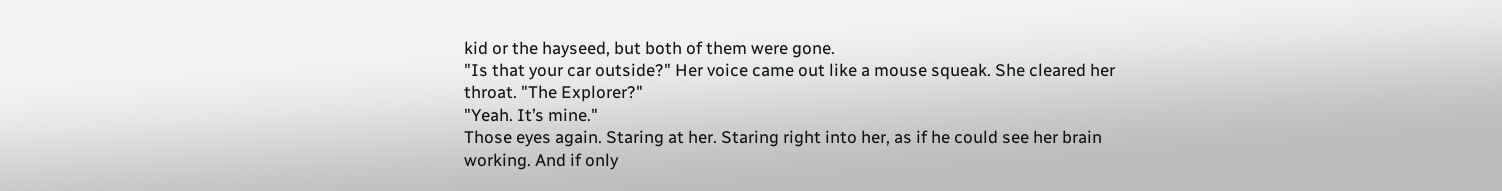kid or the hayseed, but both of them were gone.
"Is that your car outside?" Her voice came out like a mouse squeak. She cleared her throat. "The Explorer?"
"Yeah. It’s mine."
Those eyes again. Staring at her. Staring right into her, as if he could see her brain working. And if only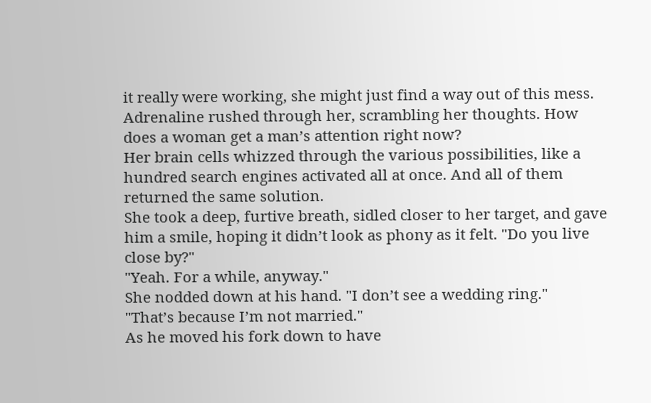it really were working, she might just find a way out of this mess. Adrenaline rushed through her, scrambling her thoughts. How does a woman get a man’s attention right now?
Her brain cells whizzed through the various possibilities, like a hundred search engines activated all at once. And all of them returned the same solution.
She took a deep, furtive breath, sidled closer to her target, and gave him a smile, hoping it didn’t look as phony as it felt. "Do you live close by?"
"Yeah. For a while, anyway."
She nodded down at his hand. "I don’t see a wedding ring."
"That’s because I’m not married."
As he moved his fork down to have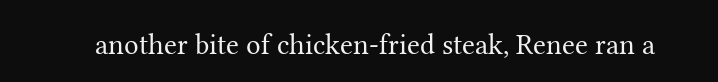another bite of chicken-fried steak, Renee ran a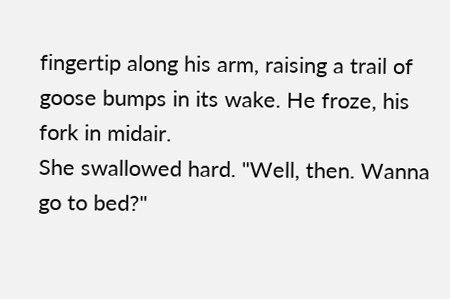fingertip along his arm, raising a trail of goose bumps in its wake. He froze, his fork in midair.
She swallowed hard. "Well, then. Wanna go to bed?"